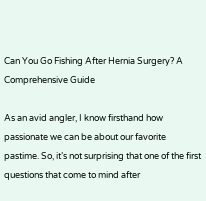Can You Go Fishing After Hernia Surgery? A Comprehensive Guide

As an avid angler, I know firsthand how passionate we can be about our favorite pastime. So, it’s not surprising that one of the first questions that come to mind after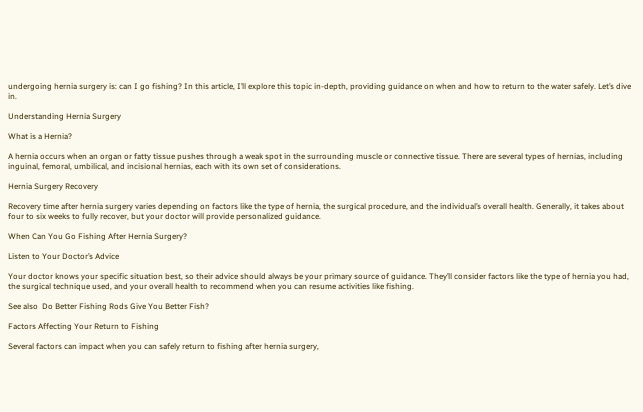undergoing hernia surgery is: can I go fishing? In this article, I’ll explore this topic in-depth, providing guidance on when and how to return to the water safely. Let’s dive in.

Understanding Hernia Surgery

What is a Hernia?

A hernia occurs when an organ or fatty tissue pushes through a weak spot in the surrounding muscle or connective tissue. There are several types of hernias, including inguinal, femoral, umbilical, and incisional hernias, each with its own set of considerations.

Hernia Surgery Recovery

Recovery time after hernia surgery varies depending on factors like the type of hernia, the surgical procedure, and the individual’s overall health. Generally, it takes about four to six weeks to fully recover, but your doctor will provide personalized guidance.

When Can You Go Fishing After Hernia Surgery?

Listen to Your Doctor’s Advice

Your doctor knows your specific situation best, so their advice should always be your primary source of guidance. They’ll consider factors like the type of hernia you had, the surgical technique used, and your overall health to recommend when you can resume activities like fishing.

See also  Do Better Fishing Rods Give You Better Fish?

Factors Affecting Your Return to Fishing

Several factors can impact when you can safely return to fishing after hernia surgery,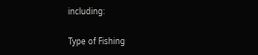including:

Type of Fishing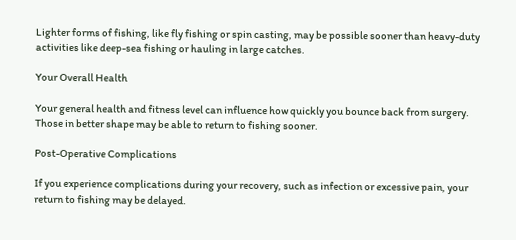Lighter forms of fishing, like fly fishing or spin casting, may be possible sooner than heavy-duty activities like deep-sea fishing or hauling in large catches.

Your Overall Health

Your general health and fitness level can influence how quickly you bounce back from surgery. Those in better shape may be able to return to fishing sooner.

Post-Operative Complications

If you experience complications during your recovery, such as infection or excessive pain, your return to fishing may be delayed.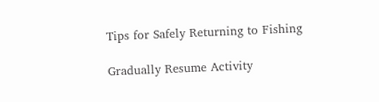Tips for Safely Returning to Fishing

Gradually Resume Activity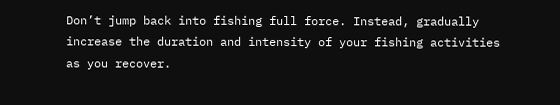Don’t jump back into fishing full force. Instead, gradually increase the duration and intensity of your fishing activities as you recover.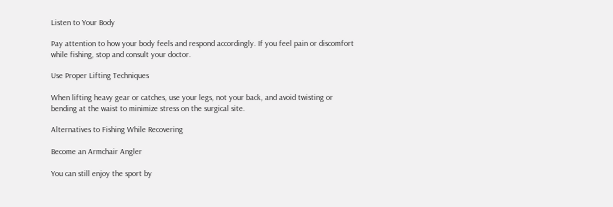Listen to Your Body

Pay attention to how your body feels and respond accordingly. If you feel pain or discomfort while fishing, stop and consult your doctor.

Use Proper Lifting Techniques

When lifting heavy gear or catches, use your legs, not your back, and avoid twisting or bending at the waist to minimize stress on the surgical site.

Alternatives to Fishing While Recovering

Become an Armchair Angler

You can still enjoy the sport by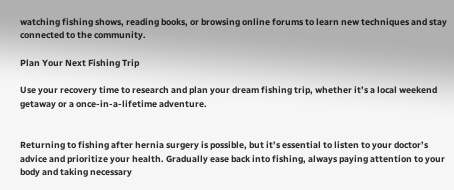watching fishing shows, reading books, or browsing online forums to learn new techniques and stay connected to the community.

Plan Your Next Fishing Trip

Use your recovery time to research and plan your dream fishing trip, whether it’s a local weekend getaway or a once-in-a-lifetime adventure.


Returning to fishing after hernia surgery is possible, but it’s essential to listen to your doctor’s advice and prioritize your health. Gradually ease back into fishing, always paying attention to your body and taking necessary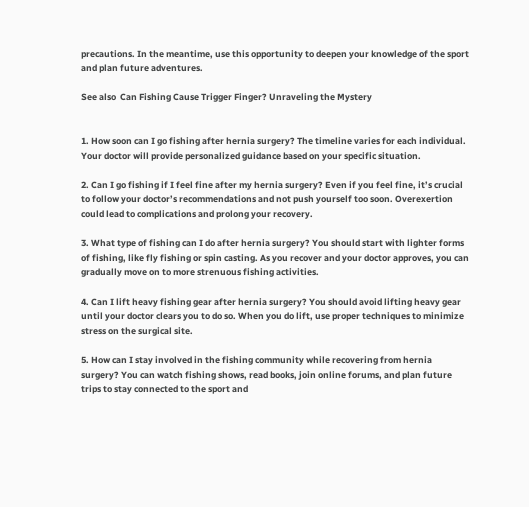precautions. In the meantime, use this opportunity to deepen your knowledge of the sport and plan future adventures.

See also  Can Fishing Cause Trigger Finger? Unraveling the Mystery


1. How soon can I go fishing after hernia surgery? The timeline varies for each individual. Your doctor will provide personalized guidance based on your specific situation.

2. Can I go fishing if I feel fine after my hernia surgery? Even if you feel fine, it’s crucial to follow your doctor’s recommendations and not push yourself too soon. Overexertion could lead to complications and prolong your recovery.

3. What type of fishing can I do after hernia surgery? You should start with lighter forms of fishing, like fly fishing or spin casting. As you recover and your doctor approves, you can gradually move on to more strenuous fishing activities.

4. Can I lift heavy fishing gear after hernia surgery? You should avoid lifting heavy gear until your doctor clears you to do so. When you do lift, use proper techniques to minimize stress on the surgical site.

5. How can I stay involved in the fishing community while recovering from hernia surgery? You can watch fishing shows, read books, join online forums, and plan future trips to stay connected to the sport and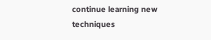continue learning new techniques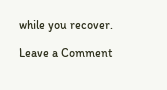while you recover.

Leave a Comment